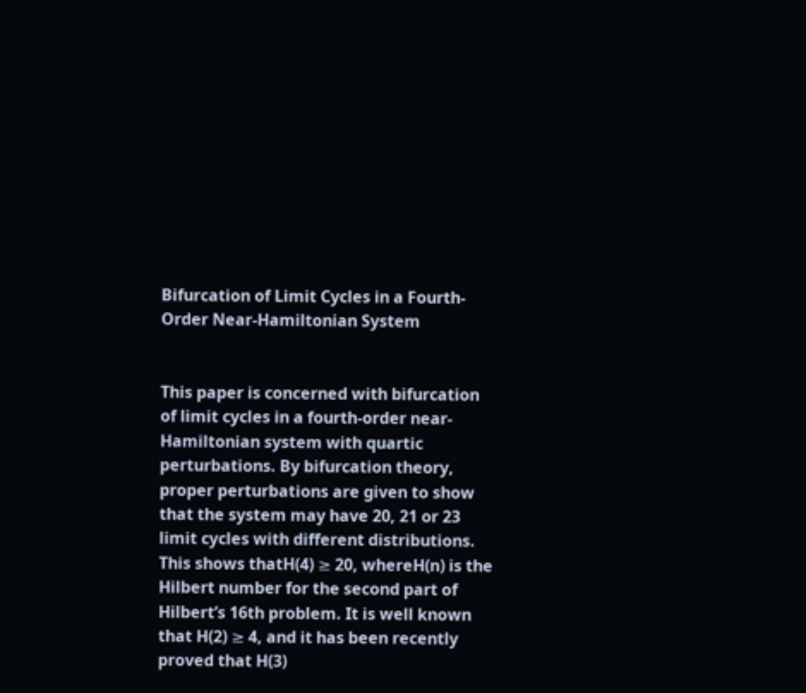Bifurcation of Limit Cycles in a Fourth-Order Near-Hamiltonian System


This paper is concerned with bifurcation of limit cycles in a fourth-order near-Hamiltonian system with quartic perturbations. By bifurcation theory, proper perturbations are given to show that the system may have 20, 21 or 23 limit cycles with different distributions. This shows thatH(4) ≥ 20, whereH(n) is the Hilbert number for the second part of Hilbert’s 16th problem. It is well known that H(2) ≥ 4, and it has been recently proved that H(3)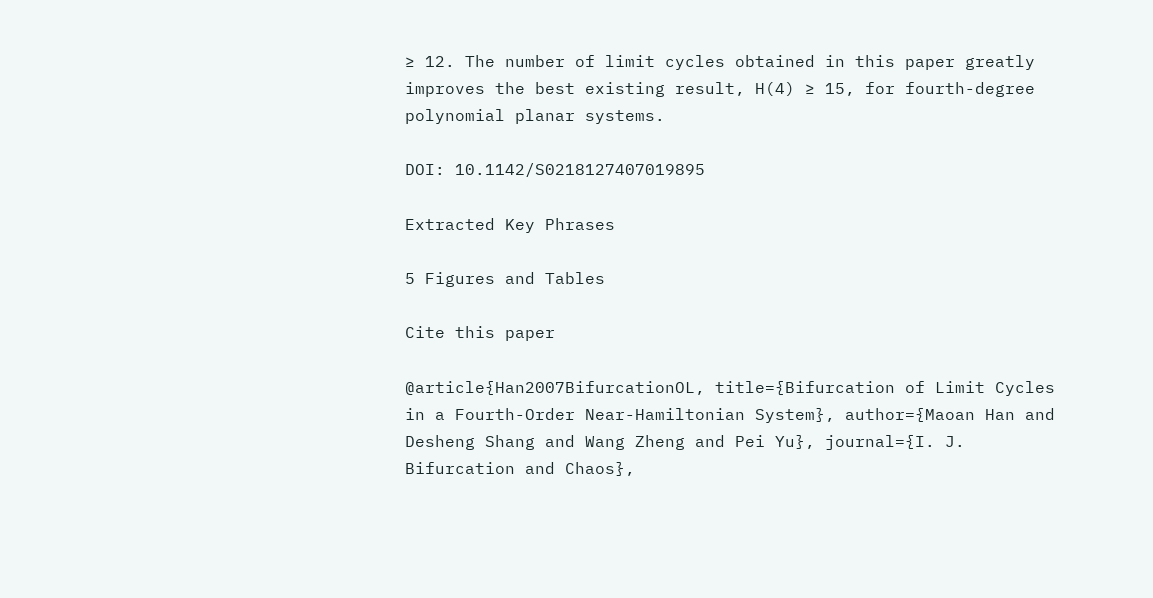≥ 12. The number of limit cycles obtained in this paper greatly improves the best existing result, H(4) ≥ 15, for fourth-degree polynomial planar systems.

DOI: 10.1142/S0218127407019895

Extracted Key Phrases

5 Figures and Tables

Cite this paper

@article{Han2007BifurcationOL, title={Bifurcation of Limit Cycles in a Fourth-Order Near-Hamiltonian System}, author={Maoan Han and Desheng Shang and Wang Zheng and Pei Yu}, journal={I. J. Bifurcation and Chaos},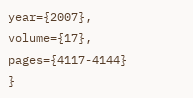year={2007}, volume={17}, pages={4117-4144} }